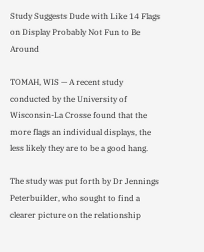Study Suggests Dude with Like 14 Flags on Display Probably Not Fun to Be Around

TOMAH, WIS — A recent study conducted by the University of Wisconsin-La Crosse found that the more flags an individual displays, the less likely they are to be a good hang.

The study was put forth by Dr Jennings Peterbuilder, who sought to find a clearer picture on the relationship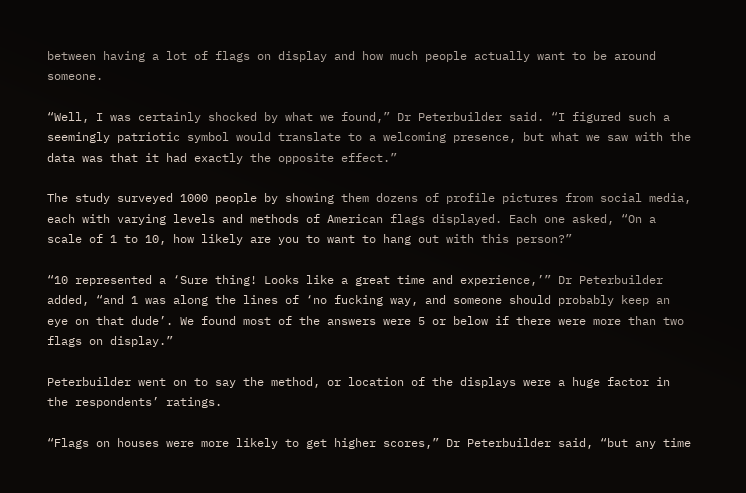between having a lot of flags on display and how much people actually want to be around someone.

“Well, I was certainly shocked by what we found,” Dr Peterbuilder said. “I figured such a seemingly patriotic symbol would translate to a welcoming presence, but what we saw with the data was that it had exactly the opposite effect.”

The study surveyed 1000 people by showing them dozens of profile pictures from social media, each with varying levels and methods of American flags displayed. Each one asked, “On a scale of 1 to 10, how likely are you to want to hang out with this person?”

“10 represented a ‘Sure thing! Looks like a great time and experience,’” Dr Peterbuilder added, “and 1 was along the lines of ‘no fucking way, and someone should probably keep an eye on that dude’. We found most of the answers were 5 or below if there were more than two flags on display.”

Peterbuilder went on to say the method, or location of the displays were a huge factor in the respondents’ ratings.

“Flags on houses were more likely to get higher scores,” Dr Peterbuilder said, “but any time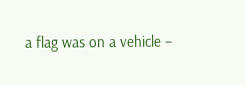a flag was on a vehicle –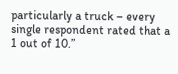particularly a truck – every single respondent rated that a 1 out of 10.”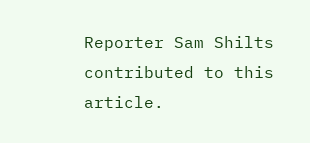Reporter Sam Shilts contributed to this article.